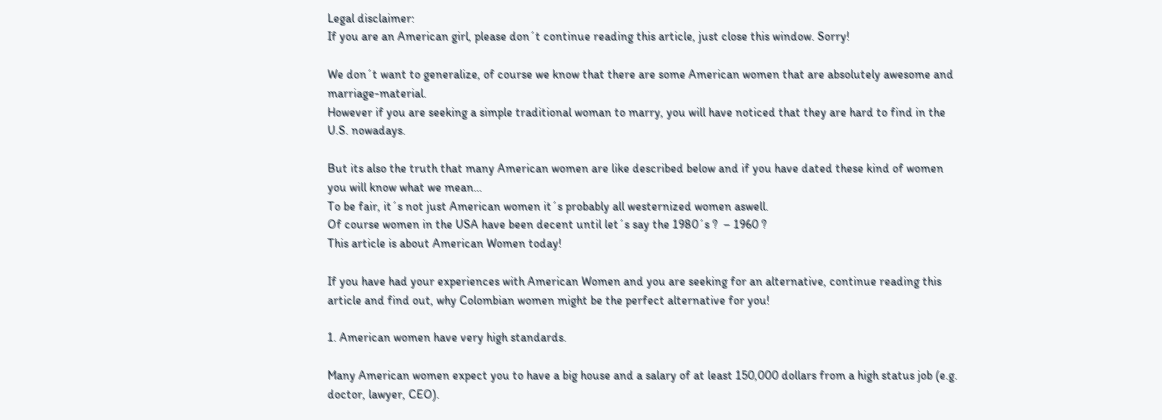Legal disclaimer:
If you are an American girl, please don´t continue reading this article, just close this window. Sorry!

We don´t want to generalize, of course we know that there are some American women that are absolutely awesome and marriage-material.
However if you are seeking a simple traditional woman to marry, you will have noticed that they are hard to find in the U.S. nowadays.

But its also the truth that many American women are like described below and if you have dated these kind of women  you will know what we mean…
To be fair, it´s not just American women it´s probably all westernized women aswell.
Of course women in the USA have been decent until let´s say the 1980´s ?  – 1960 ?
This article is about American Women today!

If you have had your experiences with American Women and you are seeking for an alternative, continue reading this article and find out, why Colombian women might be the perfect alternative for you!

1. American women have very high standards.

Many American women expect you to have a big house and a salary of at least 150,000 dollars from a high status job (e.g. doctor, lawyer, CEO).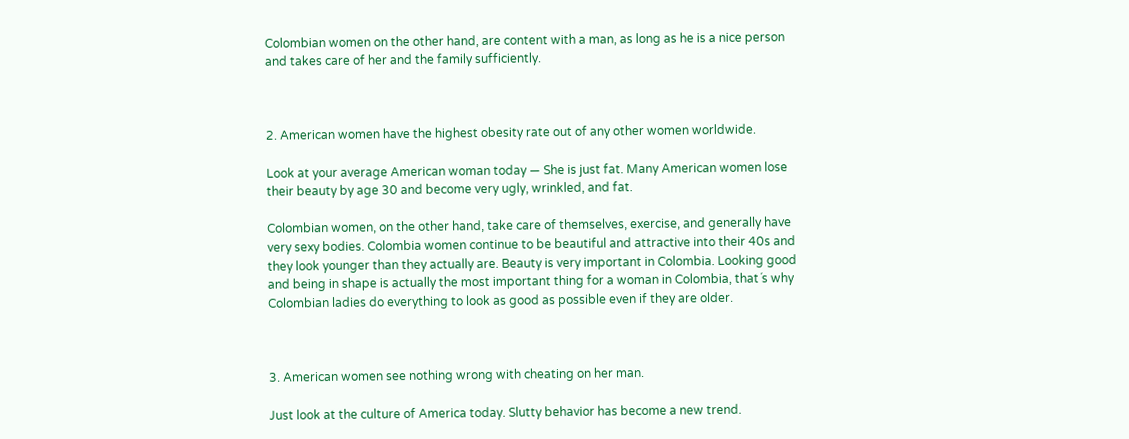Colombian women on the other hand, are content with a man, as long as he is a nice person and takes care of her and the family sufficiently.



2. American women have the highest obesity rate out of any other women worldwide.

Look at your average American woman today — She is just fat. Many American women lose their beauty by age 30 and become very ugly, wrinkled, and fat.

Colombian women, on the other hand, take care of themselves, exercise, and generally have very sexy bodies. Colombia women continue to be beautiful and attractive into their 40s and they look younger than they actually are. Beauty is very important in Colombia. Looking good and being in shape is actually the most important thing for a woman in Colombia, that´s why Colombian ladies do everything to look as good as possible even if they are older.



3. American women see nothing wrong with cheating on her man.

Just look at the culture of America today. Slutty behavior has become a new trend.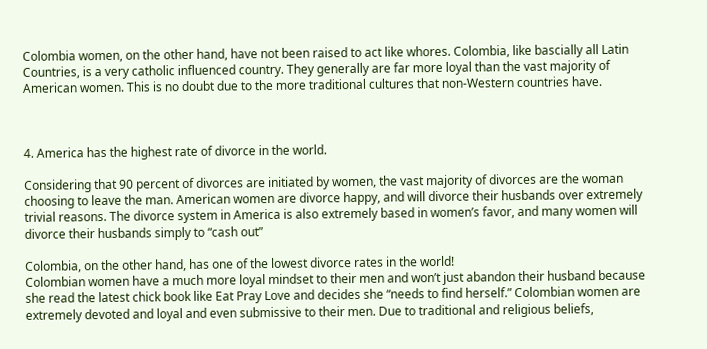Colombia women, on the other hand, have not been raised to act like whores. Colombia, like bascially all Latin Countries, is a very catholic influenced country. They generally are far more loyal than the vast majority of American women. This is no doubt due to the more traditional cultures that non-Western countries have.



4. America has the highest rate of divorce in the world.

Considering that 90 percent of divorces are initiated by women, the vast majority of divorces are the woman choosing to leave the man. American women are divorce happy, and will divorce their husbands over extremely trivial reasons. The divorce system in America is also extremely based in women’s favor, and many women will divorce their husbands simply to “cash out”

Colombia, on the other hand, has one of the lowest divorce rates in the world!
Colombian women have a much more loyal mindset to their men and won’t just abandon their husband because she read the latest chick book like Eat Pray Love and decides she “needs to find herself.” Colombian women are extremely devoted and loyal and even submissive to their men. Due to traditional and religious beliefs,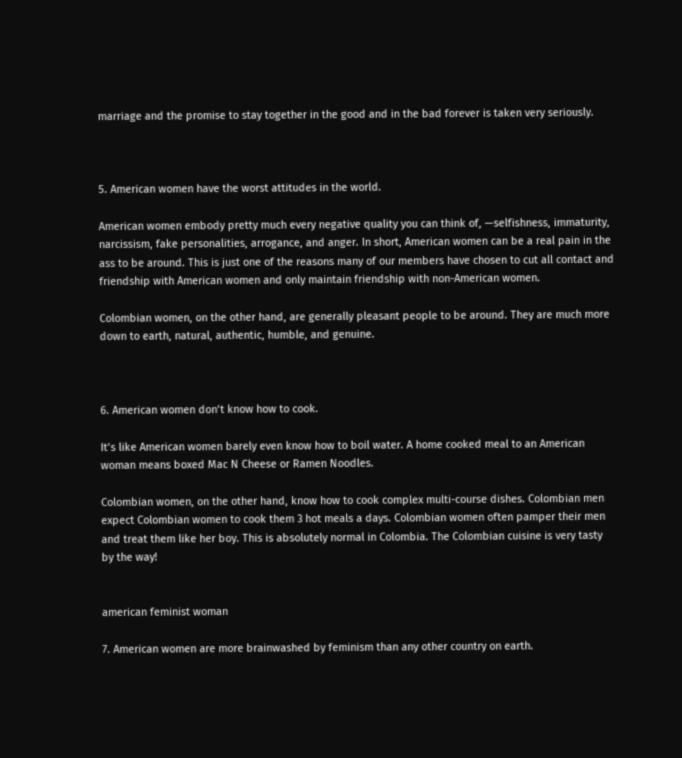marriage and the promise to stay together in the good and in the bad forever is taken very seriously.



5. American women have the worst attitudes in the world.

American women embody pretty much every negative quality you can think of, —selfishness, immaturity, narcissism, fake personalities, arrogance, and anger. In short, American women can be a real pain in the ass to be around. This is just one of the reasons many of our members have chosen to cut all contact and friendship with American women and only maintain friendship with non-American women.

Colombian women, on the other hand, are generally pleasant people to be around. They are much more down to earth, natural, authentic, humble, and genuine.



6. American women don’t know how to cook.

It’s like American women barely even know how to boil water. A home cooked meal to an American woman means boxed Mac N Cheese or Ramen Noodles.

Colombian women, on the other hand, know how to cook complex multi-course dishes. Colombian men expect Colombian women to cook them 3 hot meals a days. Colombian women often pamper their men and treat them like her boy. This is absolutely normal in Colombia. The Colombian cuisine is very tasty by the way!


american feminist woman

7. American women are more brainwashed by feminism than any other country on earth.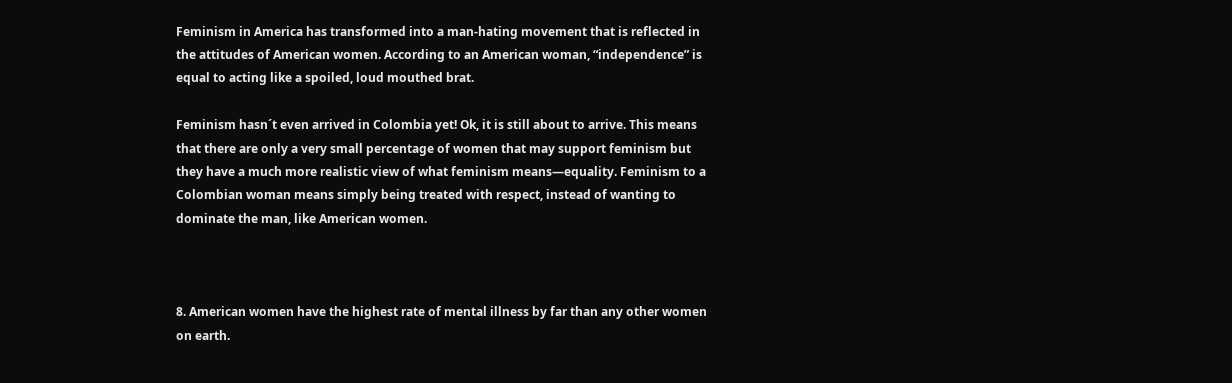Feminism in America has transformed into a man-hating movement that is reflected in the attitudes of American women. According to an American woman, “independence” is equal to acting like a spoiled, loud mouthed brat.

Feminism hasn´t even arrived in Colombia yet! Ok, it is still about to arrive. This means that there are only a very small percentage of women that may support feminism but they have a much more realistic view of what feminism means—equality. Feminism to a Colombian woman means simply being treated with respect, instead of wanting to dominate the man, like American women.



8. American women have the highest rate of mental illness by far than any other women on earth.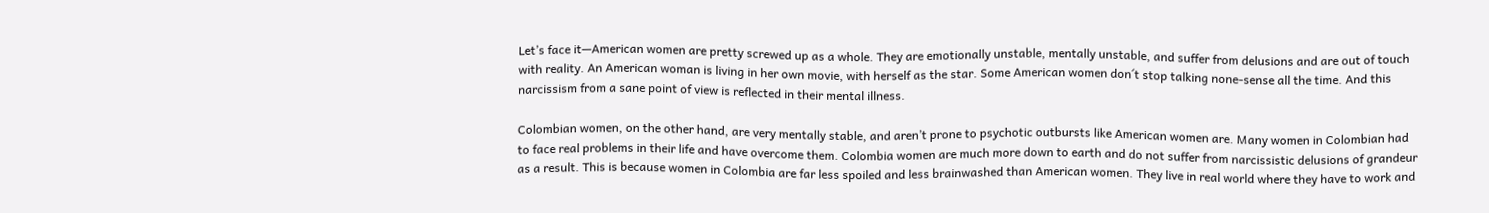Let’s face it—American women are pretty screwed up as a whole. They are emotionally unstable, mentally unstable, and suffer from delusions and are out of touch with reality. An American woman is living in her own movie, with herself as the star. Some American women don´t stop talking none-sense all the time. And this narcissism from a sane point of view is reflected in their mental illness.

Colombian women, on the other hand, are very mentally stable, and aren’t prone to psychotic outbursts like American women are. Many women in Colombian had to face real problems in their life and have overcome them. Colombia women are much more down to earth and do not suffer from narcissistic delusions of grandeur as a result. This is because women in Colombia are far less spoiled and less brainwashed than American women. They live in real world where they have to work and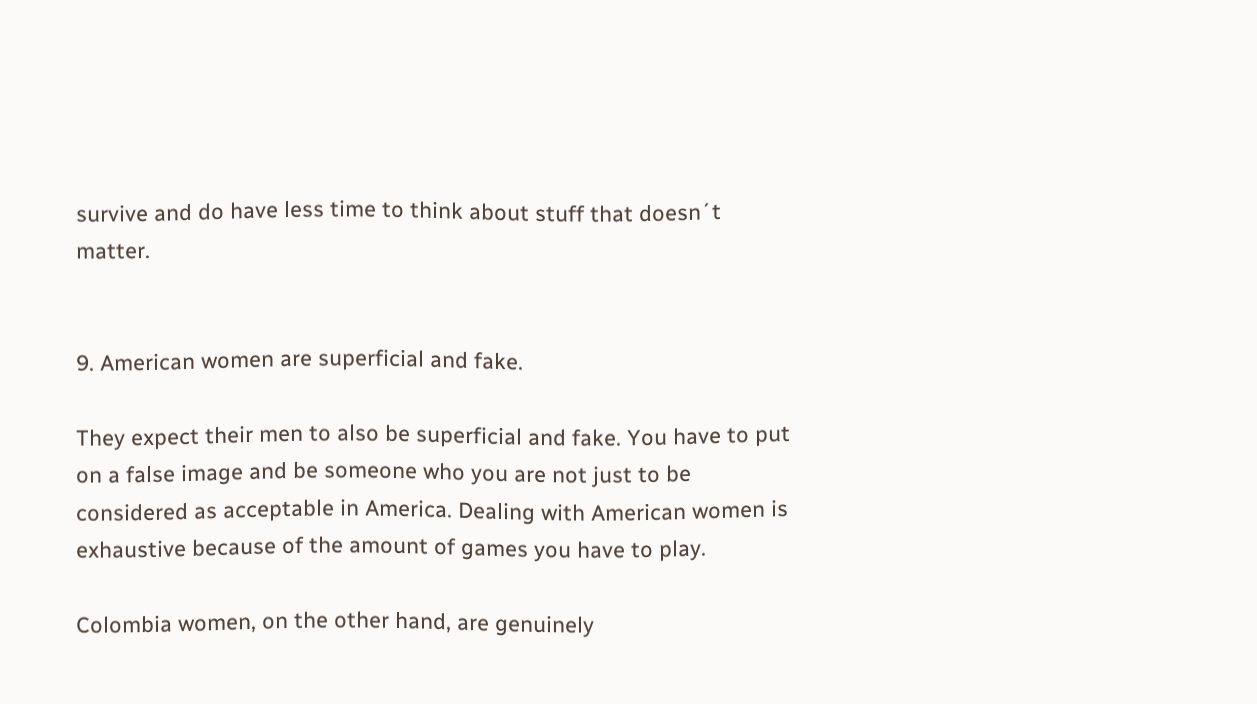survive and do have less time to think about stuff that doesn´t matter.


9. American women are superficial and fake.

They expect their men to also be superficial and fake. You have to put on a false image and be someone who you are not just to be considered as acceptable in America. Dealing with American women is exhaustive because of the amount of games you have to play.

Colombia women, on the other hand, are genuinely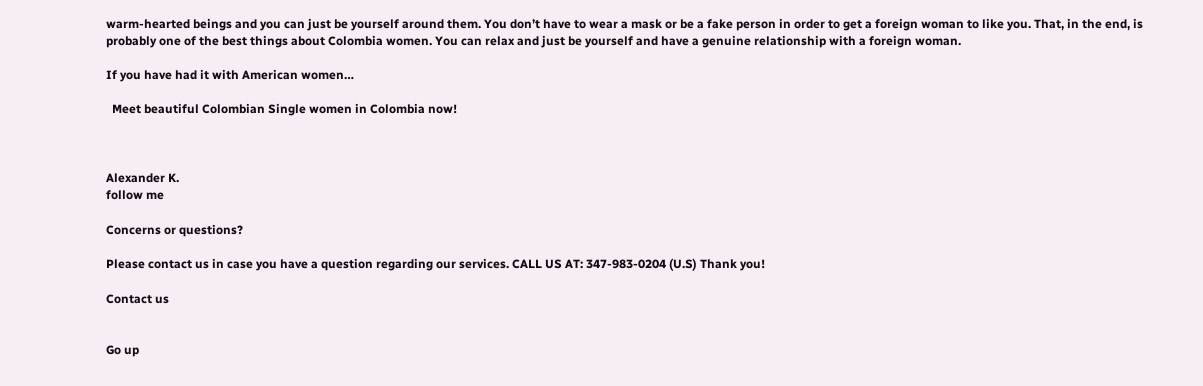warm-hearted beings and you can just be yourself around them. You don’t have to wear a mask or be a fake person in order to get a foreign woman to like you. That, in the end, is probably one of the best things about Colombia women. You can relax and just be yourself and have a genuine relationship with a foreign woman.

If you have had it with American women…

  Meet beautiful Colombian Single women in Colombia now!



Alexander K.
follow me

Concerns or questions?

Please contact us in case you have a question regarding our services. CALL US AT: 347-983-0204 (U.S) Thank you!

Contact us


Go up